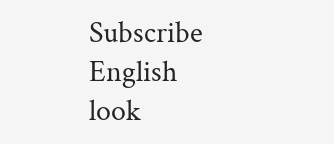Subscribe English
look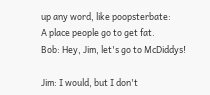up any word, like poopsterbate:
A place people go to get fat.
Bob: Hey, Jim, let's go to McDiddys!

Jim: I would, but I don't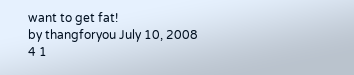want to get fat!
by thangforyou July 10, 2008
4 1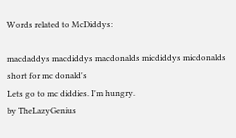Words related to McDiddys:

macdaddys macdiddys macdonalds micdiddys micdonalds
short for mc donald's
Lets go to mc diddies. I'm hungry.
by TheLazyGenius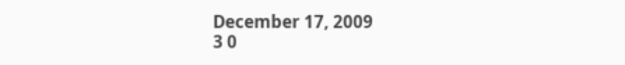December 17, 2009
3 0